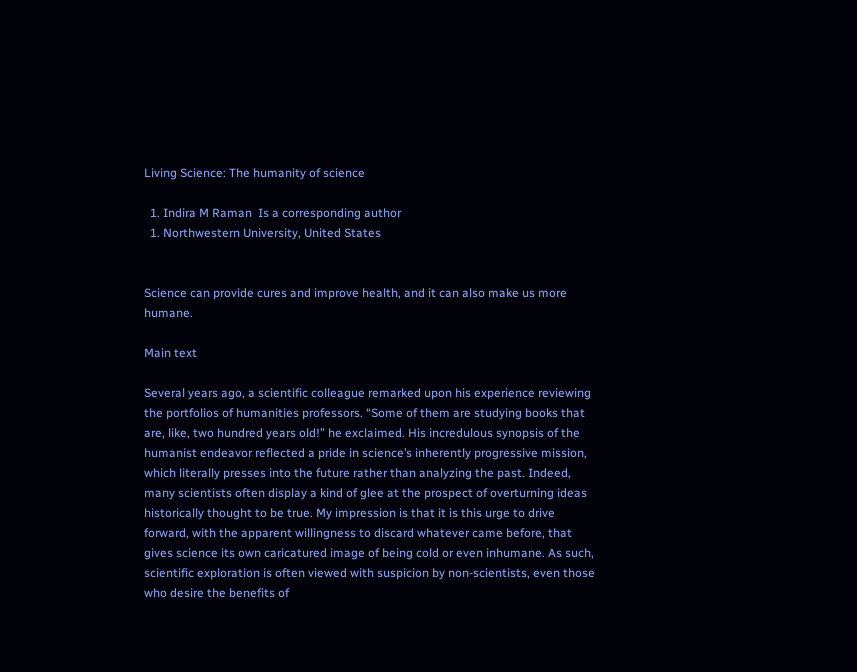Living Science: The humanity of science

  1. Indira M Raman  Is a corresponding author
  1. Northwestern University, United States


Science can provide cures and improve health, and it can also make us more humane.

Main text

Several years ago, a scientific colleague remarked upon his experience reviewing the portfolios of humanities professors. “Some of them are studying books that are, like, two hundred years old!” he exclaimed. His incredulous synopsis of the humanist endeavor reflected a pride in science’s inherently progressive mission, which literally presses into the future rather than analyzing the past. Indeed, many scientists often display a kind of glee at the prospect of overturning ideas historically thought to be true. My impression is that it is this urge to drive forward, with the apparent willingness to discard whatever came before, that gives science its own caricatured image of being cold or even inhumane. As such, scientific exploration is often viewed with suspicion by non-scientists, even those who desire the benefits of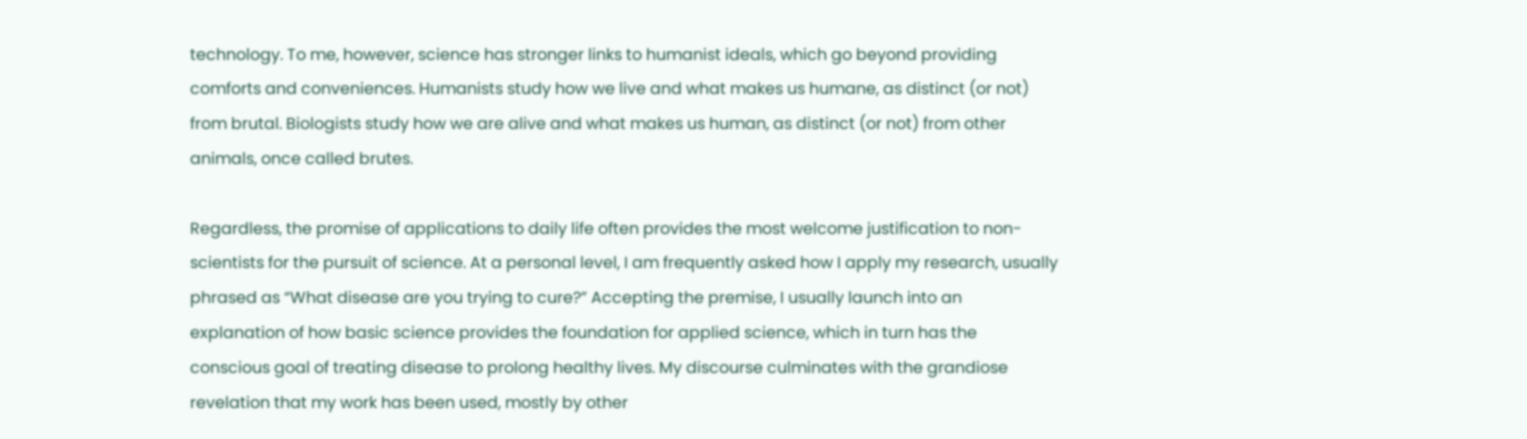technology. To me, however, science has stronger links to humanist ideals, which go beyond providing comforts and conveniences. Humanists study how we live and what makes us humane, as distinct (or not) from brutal. Biologists study how we are alive and what makes us human, as distinct (or not) from other animals, once called brutes.

Regardless, the promise of applications to daily life often provides the most welcome justification to non-scientists for the pursuit of science. At a personal level, I am frequently asked how I apply my research, usually phrased as “What disease are you trying to cure?” Accepting the premise, I usually launch into an explanation of how basic science provides the foundation for applied science, which in turn has the conscious goal of treating disease to prolong healthy lives. My discourse culminates with the grandiose revelation that my work has been used, mostly by other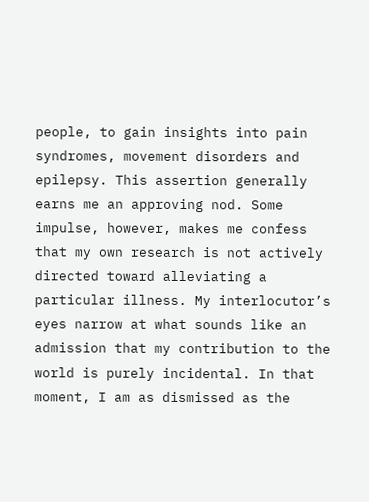people, to gain insights into pain syndromes, movement disorders and epilepsy. This assertion generally earns me an approving nod. Some impulse, however, makes me confess that my own research is not actively directed toward alleviating a particular illness. My interlocutor’s eyes narrow at what sounds like an admission that my contribution to the world is purely incidental. In that moment, I am as dismissed as the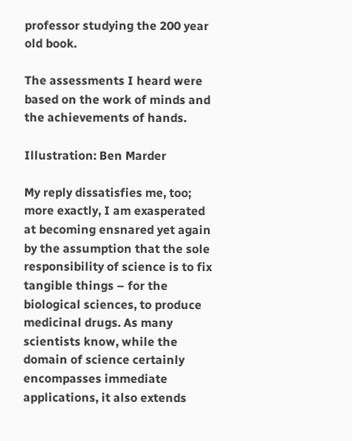professor studying the 200 year old book.

The assessments I heard were based on the work of minds and the achievements of hands.

Illustration: Ben Marder

My reply dissatisfies me, too; more exactly, I am exasperated at becoming ensnared yet again by the assumption that the sole responsibility of science is to fix tangible things – for the biological sciences, to produce medicinal drugs. As many scientists know, while the domain of science certainly encompasses immediate applications, it also extends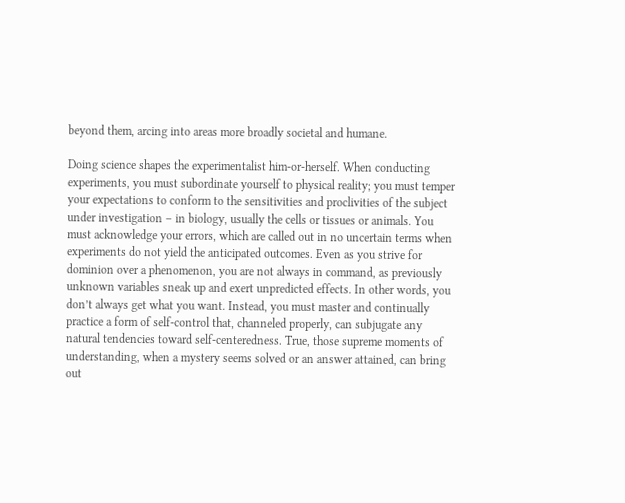beyond them, arcing into areas more broadly societal and humane.

Doing science shapes the experimentalist him-or-herself. When conducting experiments, you must subordinate yourself to physical reality; you must temper your expectations to conform to the sensitivities and proclivities of the subject under investigation – in biology, usually the cells or tissues or animals. You must acknowledge your errors, which are called out in no uncertain terms when experiments do not yield the anticipated outcomes. Even as you strive for dominion over a phenomenon, you are not always in command, as previously unknown variables sneak up and exert unpredicted effects. In other words, you don’t always get what you want. Instead, you must master and continually practice a form of self-control that, channeled properly, can subjugate any natural tendencies toward self-centeredness. True, those supreme moments of understanding, when a mystery seems solved or an answer attained, can bring out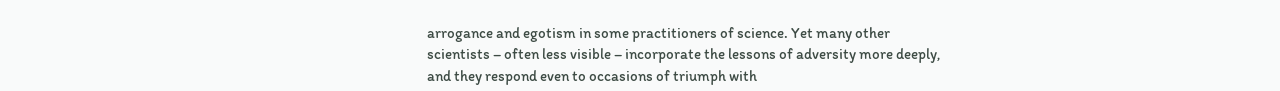arrogance and egotism in some practitioners of science. Yet many other scientists – often less visible – incorporate the lessons of adversity more deeply, and they respond even to occasions of triumph with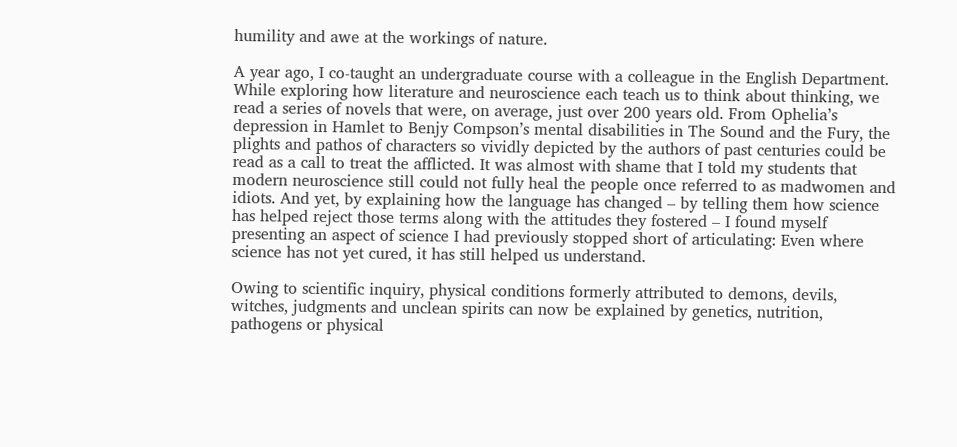humility and awe at the workings of nature.

A year ago, I co-taught an undergraduate course with a colleague in the English Department. While exploring how literature and neuroscience each teach us to think about thinking, we read a series of novels that were, on average, just over 200 years old. From Ophelia’s depression in Hamlet to Benjy Compson’s mental disabilities in The Sound and the Fury, the plights and pathos of characters so vividly depicted by the authors of past centuries could be read as a call to treat the afflicted. It was almost with shame that I told my students that modern neuroscience still could not fully heal the people once referred to as madwomen and idiots. And yet, by explaining how the language has changed – by telling them how science has helped reject those terms along with the attitudes they fostered – I found myself presenting an aspect of science I had previously stopped short of articulating: Even where science has not yet cured, it has still helped us understand.

Owing to scientific inquiry, physical conditions formerly attributed to demons, devils, witches, judgments and unclean spirits can now be explained by genetics, nutrition, pathogens or physical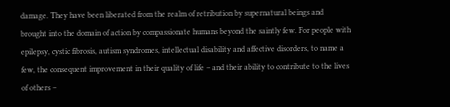damage. They have been liberated from the realm of retribution by supernatural beings and brought into the domain of action by compassionate humans beyond the saintly few. For people with epilepsy, cystic fibrosis, autism syndromes, intellectual disability and affective disorders, to name a few, the consequent improvement in their quality of life – and their ability to contribute to the lives of others –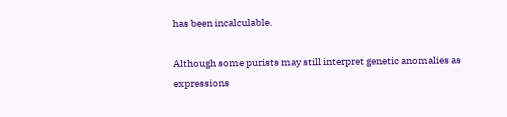has been incalculable.

Although some purists may still interpret genetic anomalies as expressions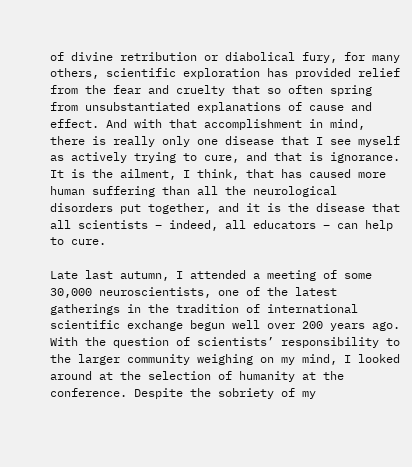of divine retribution or diabolical fury, for many others, scientific exploration has provided relief from the fear and cruelty that so often spring from unsubstantiated explanations of cause and effect. And with that accomplishment in mind, there is really only one disease that I see myself as actively trying to cure, and that is ignorance. It is the ailment, I think, that has caused more human suffering than all the neurological disorders put together, and it is the disease that all scientists – indeed, all educators – can help to cure.

Late last autumn, I attended a meeting of some 30,000 neuroscientists, one of the latest gatherings in the tradition of international scientific exchange begun well over 200 years ago. With the question of scientists’ responsibility to the larger community weighing on my mind, I looked around at the selection of humanity at the conference. Despite the sobriety of my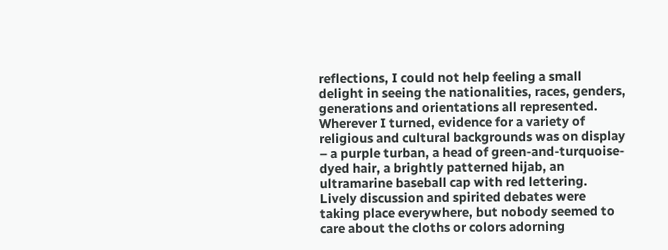reflections, I could not help feeling a small delight in seeing the nationalities, races, genders, generations and orientations all represented. Wherever I turned, evidence for a variety of religious and cultural backgrounds was on display – a purple turban, a head of green-and-turquoise-dyed hair, a brightly patterned hijab, an ultramarine baseball cap with red lettering. Lively discussion and spirited debates were taking place everywhere, but nobody seemed to care about the cloths or colors adorning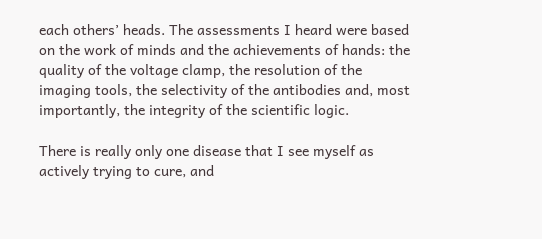each others’ heads. The assessments I heard were based on the work of minds and the achievements of hands: the quality of the voltage clamp, the resolution of the imaging tools, the selectivity of the antibodies and, most importantly, the integrity of the scientific logic.

There is really only one disease that I see myself as actively trying to cure, and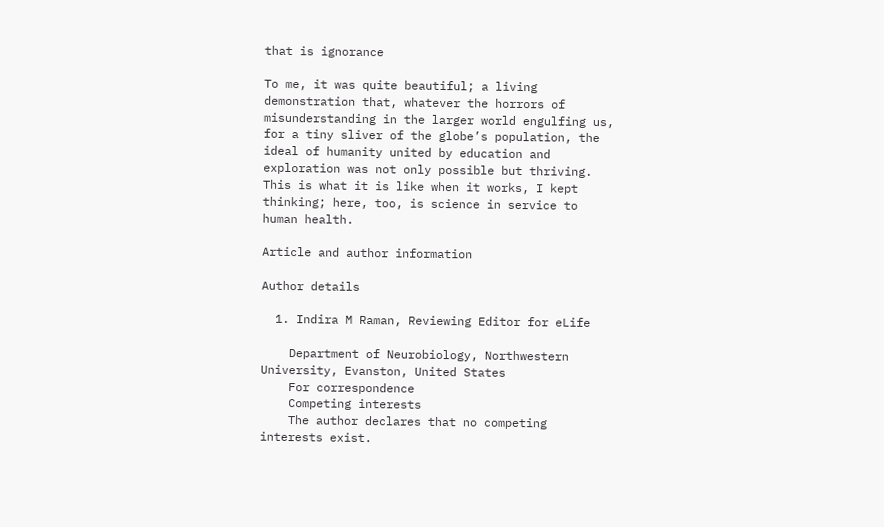that is ignorance

To me, it was quite beautiful; a living demonstration that, whatever the horrors of misunderstanding in the larger world engulfing us, for a tiny sliver of the globe’s population, the ideal of humanity united by education and exploration was not only possible but thriving. This is what it is like when it works, I kept thinking; here, too, is science in service to human health.

Article and author information

Author details

  1. Indira M Raman, Reviewing Editor for eLife

    Department of Neurobiology, Northwestern University, Evanston, United States
    For correspondence
    Competing interests
    The author declares that no competing interests exist.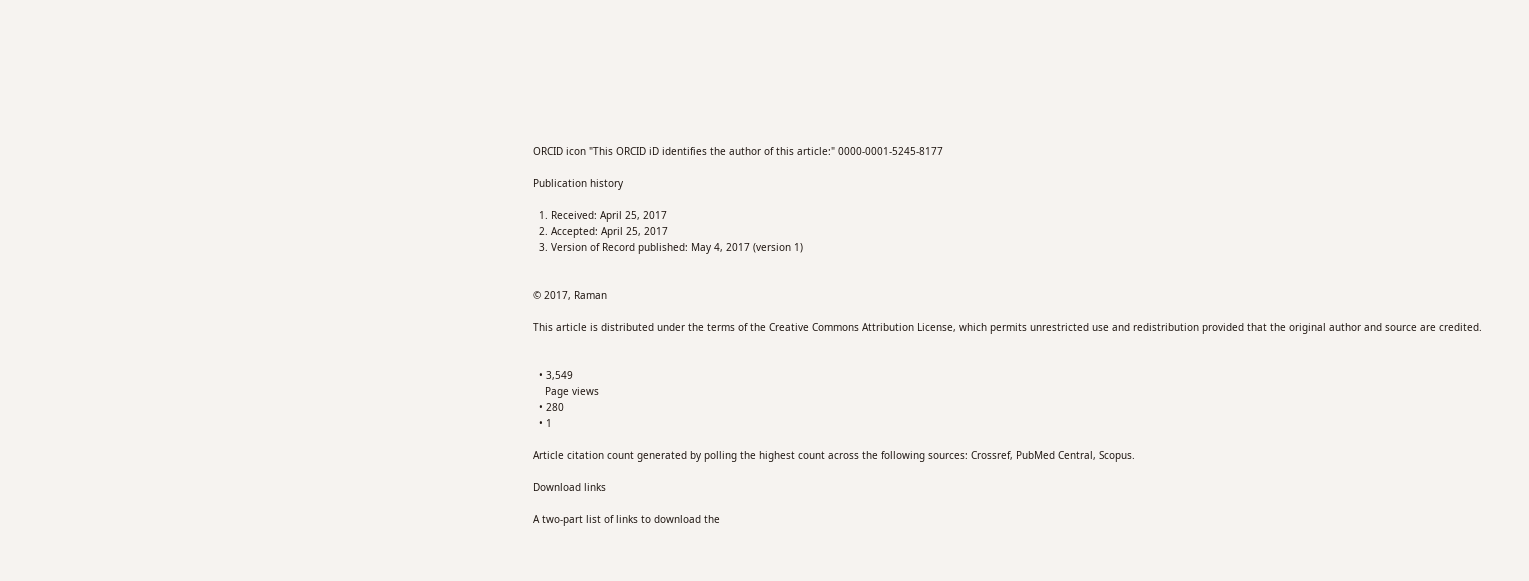ORCID icon "This ORCID iD identifies the author of this article:" 0000-0001-5245-8177

Publication history

  1. Received: April 25, 2017
  2. Accepted: April 25, 2017
  3. Version of Record published: May 4, 2017 (version 1)


© 2017, Raman

This article is distributed under the terms of the Creative Commons Attribution License, which permits unrestricted use and redistribution provided that the original author and source are credited.


  • 3,549
    Page views
  • 280
  • 1

Article citation count generated by polling the highest count across the following sources: Crossref, PubMed Central, Scopus.

Download links

A two-part list of links to download the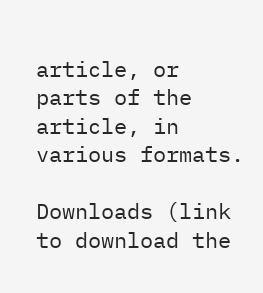article, or parts of the article, in various formats.

Downloads (link to download the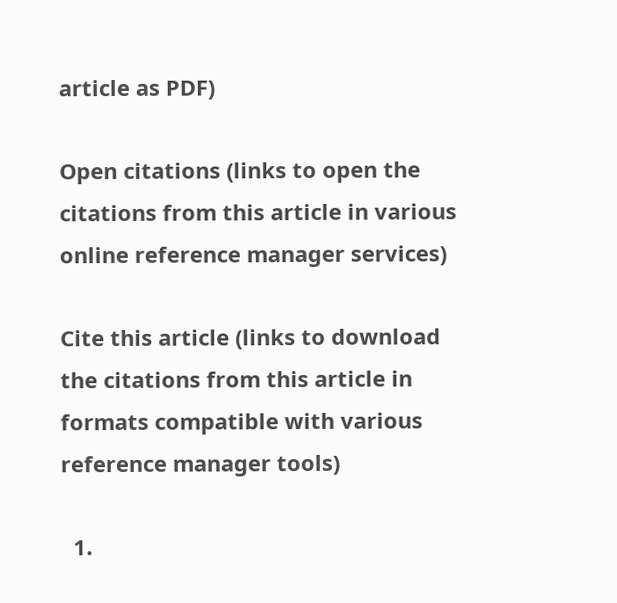article as PDF)

Open citations (links to open the citations from this article in various online reference manager services)

Cite this article (links to download the citations from this article in formats compatible with various reference manager tools)

  1.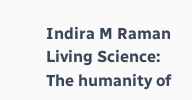Indira M Raman
Living Science: The humanity of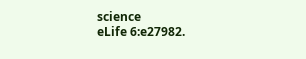science
eLife 6:e27982.